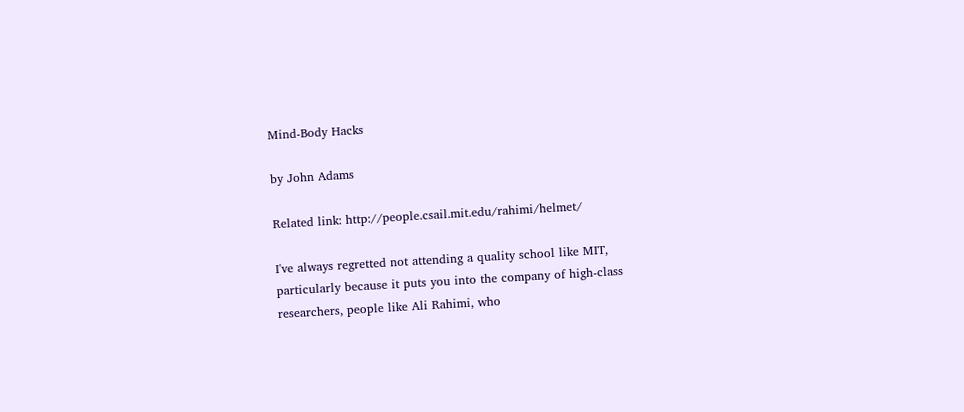Mind-Body Hacks

by John Adams

Related link: http://people.csail.mit.edu/rahimi/helmet/

I've always regretted not attending a quality school like MIT, particularly because it puts you into the company of high-class researchers, people like Ali Rahimi, who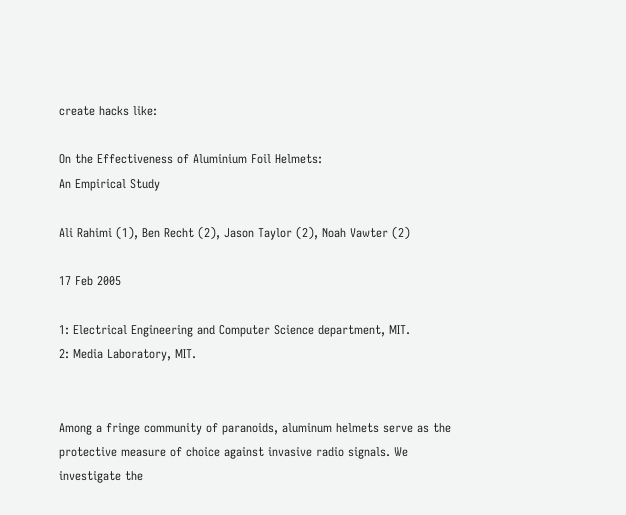create hacks like:

On the Effectiveness of Aluminium Foil Helmets:
An Empirical Study

Ali Rahimi (1), Ben Recht (2), Jason Taylor (2), Noah Vawter (2)

17 Feb 2005

1: Electrical Engineering and Computer Science department, MIT.
2: Media Laboratory, MIT.


Among a fringe community of paranoids, aluminum helmets serve as the
protective measure of choice against invasive radio signals. We
investigate the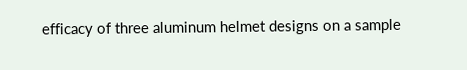efficacy of three aluminum helmet designs on a sample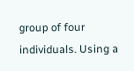group of four individuals. Using a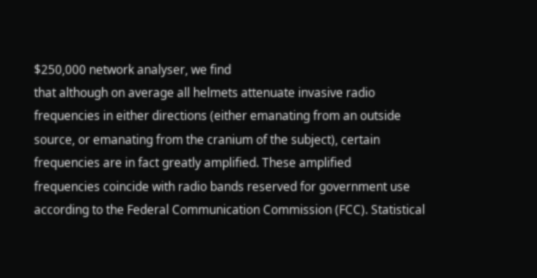$250,000 network analyser, we find
that although on average all helmets attenuate invasive radio
frequencies in either directions (either emanating from an outside
source, or emanating from the cranium of the subject), certain
frequencies are in fact greatly amplified. These amplified
frequencies coincide with radio bands reserved for government use
according to the Federal Communication Commission (FCC). Statistical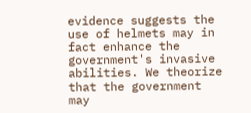evidence suggests the use of helmets may in fact enhance the
government's invasive abilities. We theorize that the government may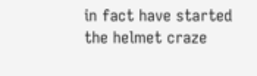in fact have started the helmet craze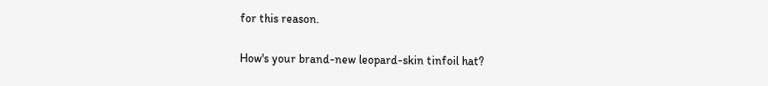for this reason.

How's your brand-new leopard-skin tinfoil hat?